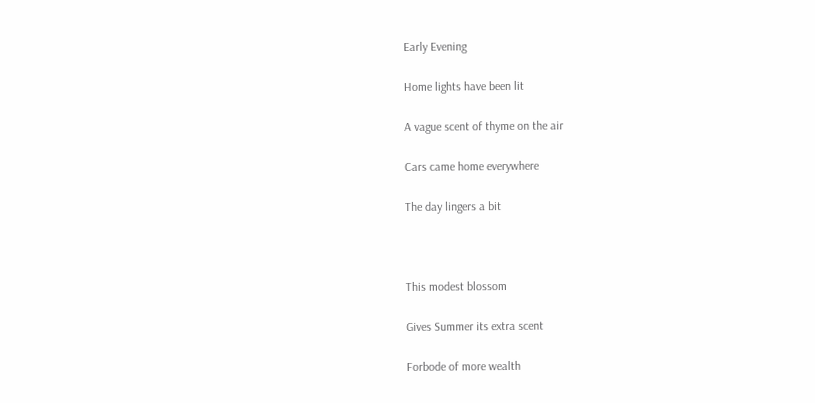Early Evening

Home lights have been lit

A vague scent of thyme on the air

Cars came home everywhere

The day lingers a bit



This modest blossom

Gives Summer its extra scent

Forbode of more wealth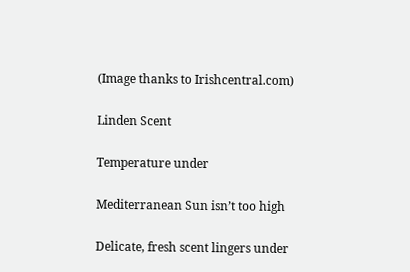(Image thanks to Irishcentral.com)

Linden Scent

Temperature under

Mediterranean Sun isn’t too high

Delicate, fresh scent lingers under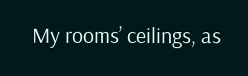My rooms’ ceilings, as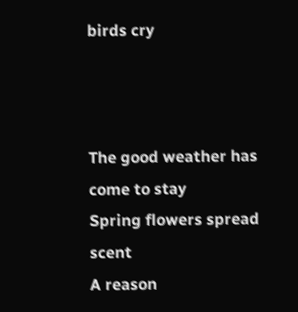birds cry



The good weather has come to stay
Spring flowers spread scent
A reason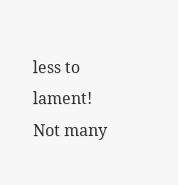less to lament!
Not many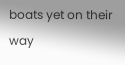boats yet on their way